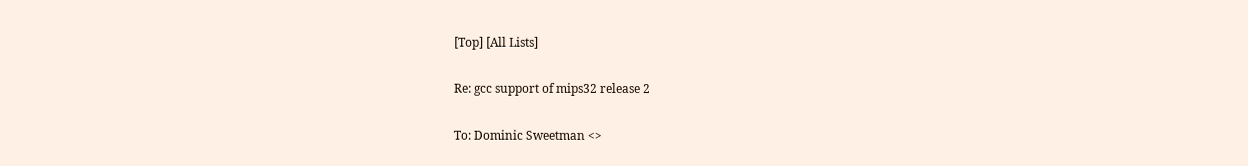[Top] [All Lists]

Re: gcc support of mips32 release 2

To: Dominic Sweetman <>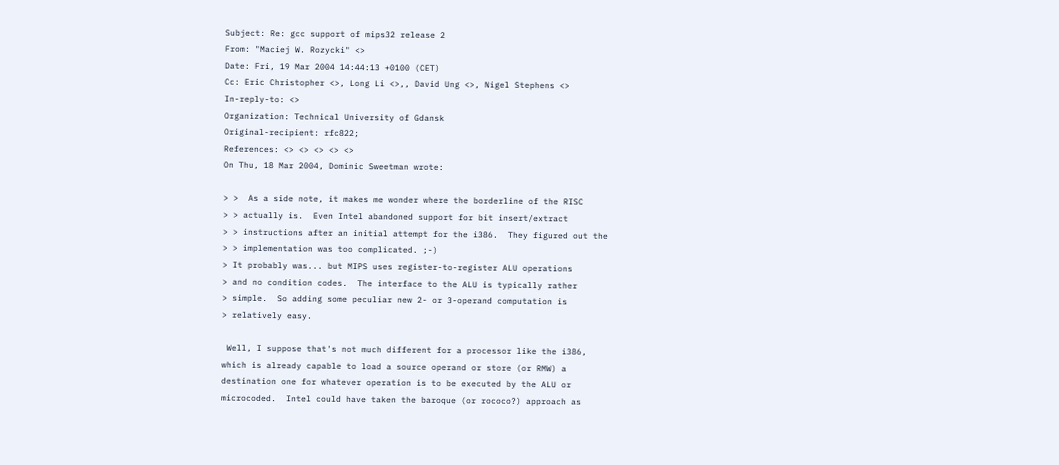Subject: Re: gcc support of mips32 release 2
From: "Maciej W. Rozycki" <>
Date: Fri, 19 Mar 2004 14:44:13 +0100 (CET)
Cc: Eric Christopher <>, Long Li <>,, David Ung <>, Nigel Stephens <>
In-reply-to: <>
Organization: Technical University of Gdansk
Original-recipient: rfc822;
References: <> <> <> <> <>
On Thu, 18 Mar 2004, Dominic Sweetman wrote:

> >  As a side note, it makes me wonder where the borderline of the RISC
> > actually is.  Even Intel abandoned support for bit insert/extract
> > instructions after an initial attempt for the i386.  They figured out the
> > implementation was too complicated. ;-)
> It probably was... but MIPS uses register-to-register ALU operations
> and no condition codes.  The interface to the ALU is typically rather
> simple.  So adding some peculiar new 2- or 3-operand computation is
> relatively easy.

 Well, I suppose that's not much different for a processor like the i386,
which is already capable to load a source operand or store (or RMW) a
destination one for whatever operation is to be executed by the ALU or
microcoded.  Intel could have taken the baroque (or rococo?) approach as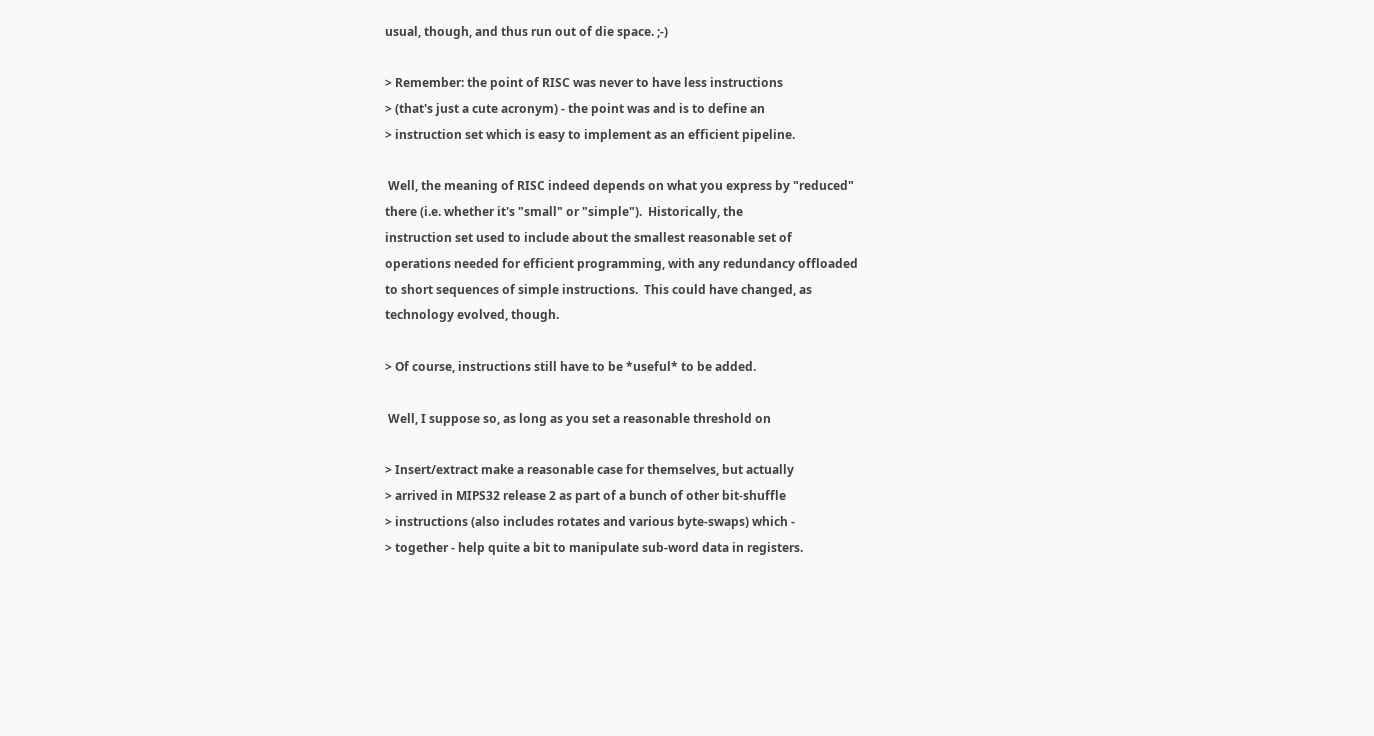usual, though, and thus run out of die space. ;-)

> Remember: the point of RISC was never to have less instructions
> (that's just a cute acronym) - the point was and is to define an
> instruction set which is easy to implement as an efficient pipeline.

 Well, the meaning of RISC indeed depends on what you express by "reduced"
there (i.e. whether it's "small" or "simple").  Historically, the
instruction set used to include about the smallest reasonable set of
operations needed for efficient programming, with any redundancy offloaded
to short sequences of simple instructions.  This could have changed, as
technology evolved, though.

> Of course, instructions still have to be *useful* to be added.

 Well, I suppose so, as long as you set a reasonable threshold on

> Insert/extract make a reasonable case for themselves, but actually
> arrived in MIPS32 release 2 as part of a bunch of other bit-shuffle
> instructions (also includes rotates and various byte-swaps) which -
> together - help quite a bit to manipulate sub-word data in registers.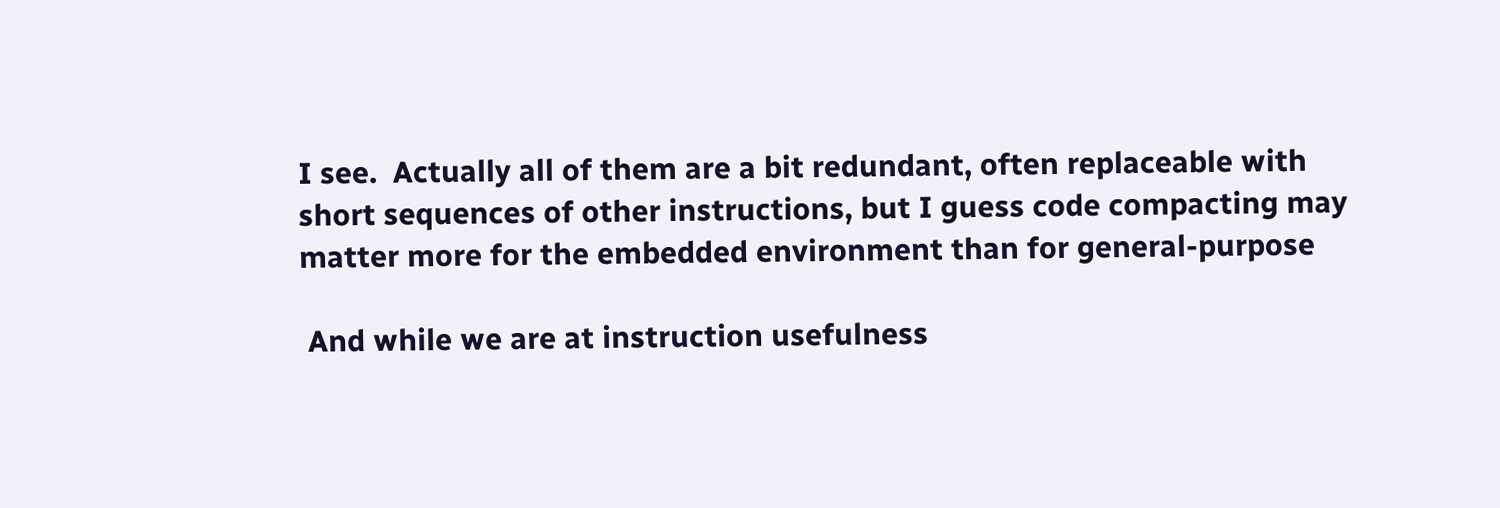I see.  Actually all of them are a bit redundant, often replaceable with
short sequences of other instructions, but I guess code compacting may
matter more for the embedded environment than for general-purpose

 And while we are at instruction usefulness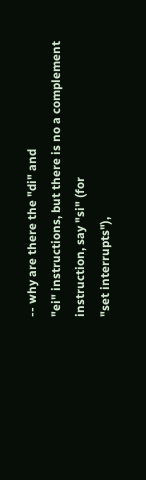-- why are there the "di" and
"ei" instructions, but there is no a complement instruction, say "si" (for
"set interrupts"),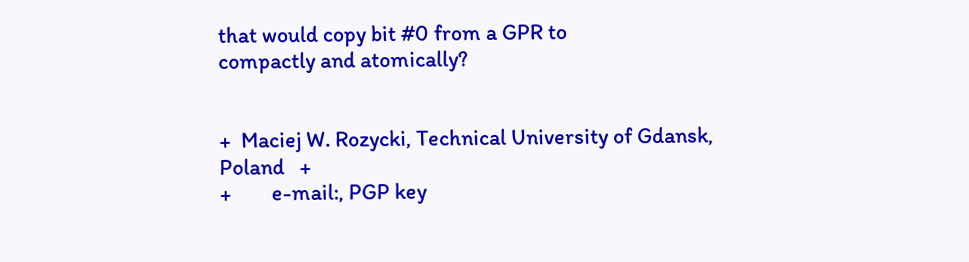that would copy bit #0 from a GPR to
compactly and atomically?


+  Maciej W. Rozycki, Technical University of Gdansk, Poland   +
+        e-mail:, PGP key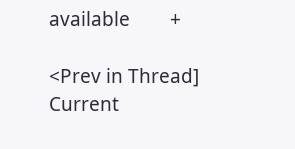available        +

<Prev in Thread] Current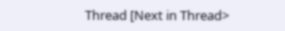Thread [Next in Thread>